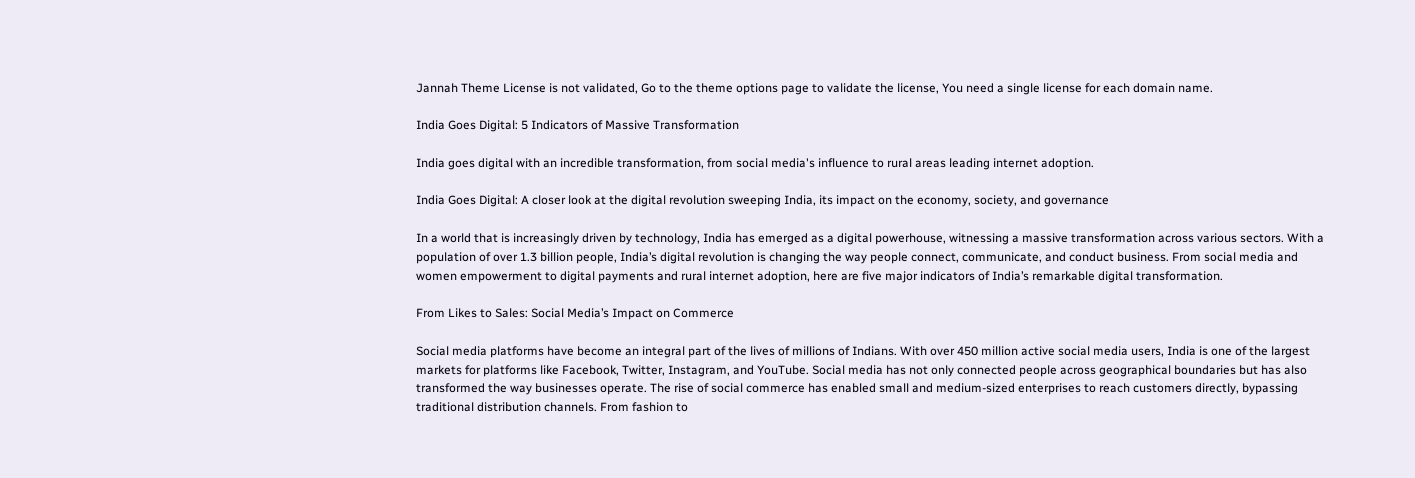Jannah Theme License is not validated, Go to the theme options page to validate the license, You need a single license for each domain name.

India Goes Digital: 5 Indicators of Massive Transformation

India goes digital with an incredible transformation, from social media's influence to rural areas leading internet adoption.

India Goes Digital: A closer look at the digital revolution sweeping India, its impact on the economy, society, and governance

In a world that is increasingly driven by technology, India has emerged as a digital powerhouse, witnessing a massive transformation across various sectors. With a population of over 1.3 billion people, India’s digital revolution is changing the way people connect, communicate, and conduct business. From social media and women empowerment to digital payments and rural internet adoption, here are five major indicators of India’s remarkable digital transformation.

From Likes to Sales: Social Media’s Impact on Commerce

Social media platforms have become an integral part of the lives of millions of Indians. With over 450 million active social media users, India is one of the largest markets for platforms like Facebook, Twitter, Instagram, and YouTube. Social media has not only connected people across geographical boundaries but has also transformed the way businesses operate. The rise of social commerce has enabled small and medium-sized enterprises to reach customers directly, bypassing traditional distribution channels. From fashion to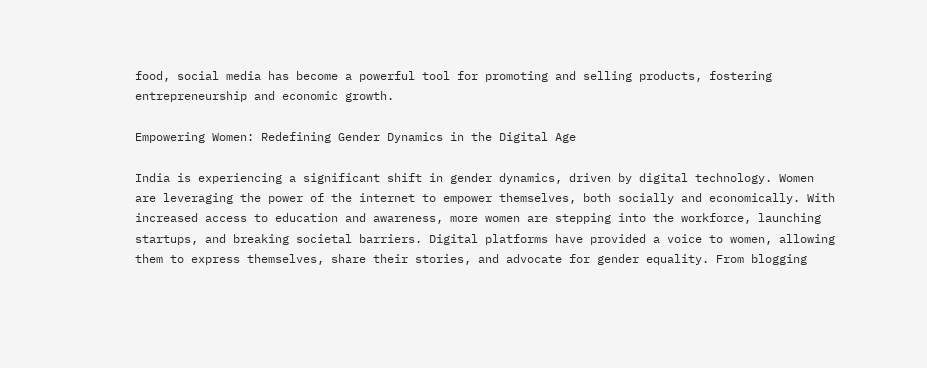food, social media has become a powerful tool for promoting and selling products, fostering entrepreneurship and economic growth.

Empowering Women: Redefining Gender Dynamics in the Digital Age

India is experiencing a significant shift in gender dynamics, driven by digital technology. Women are leveraging the power of the internet to empower themselves, both socially and economically. With increased access to education and awareness, more women are stepping into the workforce, launching startups, and breaking societal barriers. Digital platforms have provided a voice to women, allowing them to express themselves, share their stories, and advocate for gender equality. From blogging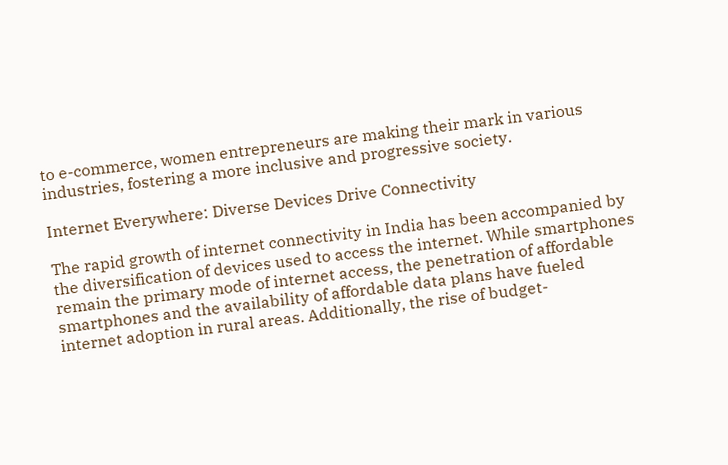to e-commerce, women entrepreneurs are making their mark in various industries, fostering a more inclusive and progressive society.

Internet Everywhere: Diverse Devices Drive Connectivity

The rapid growth of internet connectivity in India has been accompanied by the diversification of devices used to access the internet. While smartphones remain the primary mode of internet access, the penetration of affordable smartphones and the availability of affordable data plans have fueled internet adoption in rural areas. Additionally, the rise of budget-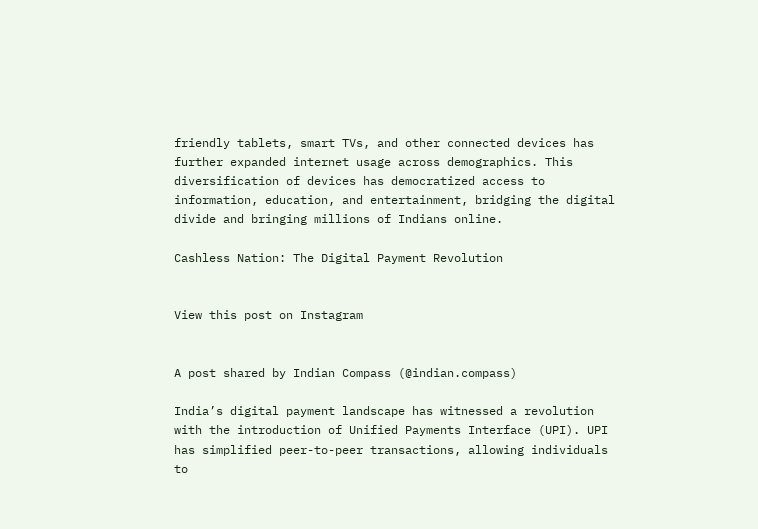friendly tablets, smart TVs, and other connected devices has further expanded internet usage across demographics. This diversification of devices has democratized access to information, education, and entertainment, bridging the digital divide and bringing millions of Indians online.

Cashless Nation: The Digital Payment Revolution


View this post on Instagram


A post shared by Indian Compass (@indian.compass)

India’s digital payment landscape has witnessed a revolution with the introduction of Unified Payments Interface (UPI). UPI has simplified peer-to-peer transactions, allowing individuals to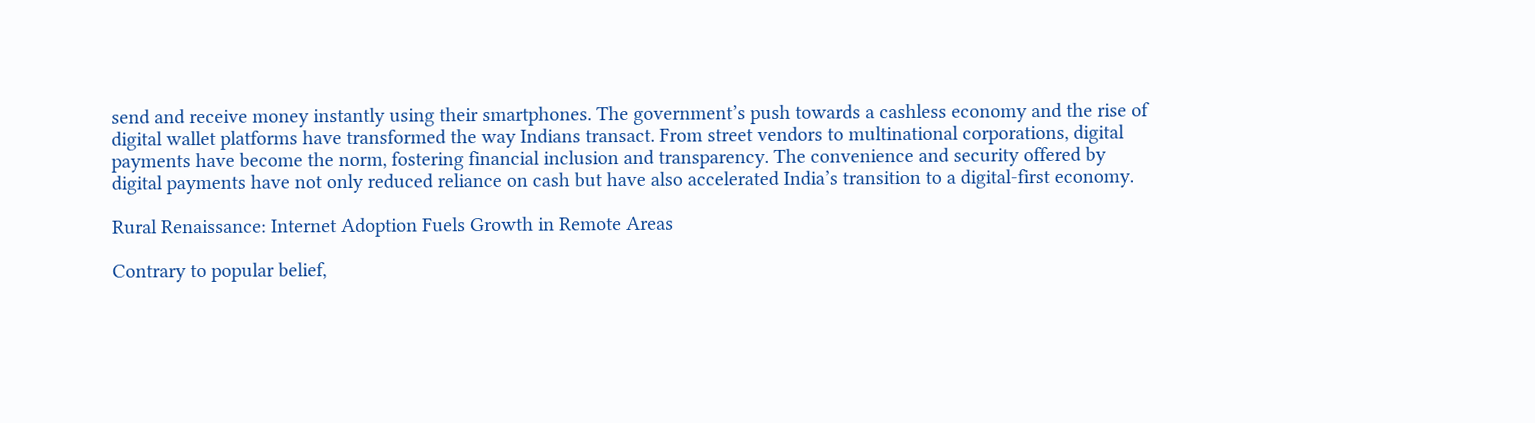send and receive money instantly using their smartphones. The government’s push towards a cashless economy and the rise of digital wallet platforms have transformed the way Indians transact. From street vendors to multinational corporations, digital payments have become the norm, fostering financial inclusion and transparency. The convenience and security offered by digital payments have not only reduced reliance on cash but have also accelerated India’s transition to a digital-first economy.

Rural Renaissance: Internet Adoption Fuels Growth in Remote Areas

Contrary to popular belief,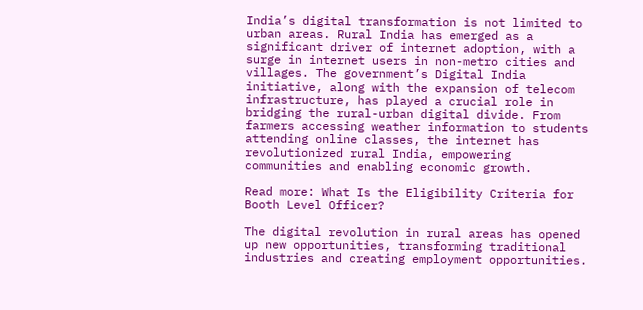India’s digital transformation is not limited to urban areas. Rural India has emerged as a significant driver of internet adoption, with a surge in internet users in non-metro cities and villages. The government’s Digital India initiative, along with the expansion of telecom infrastructure, has played a crucial role in bridging the rural-urban digital divide. From farmers accessing weather information to students attending online classes, the internet has revolutionized rural India, empowering communities and enabling economic growth.

Read more: What Is the Eligibility Criteria for Booth Level Officer?

The digital revolution in rural areas has opened up new opportunities, transforming traditional industries and creating employment opportunities.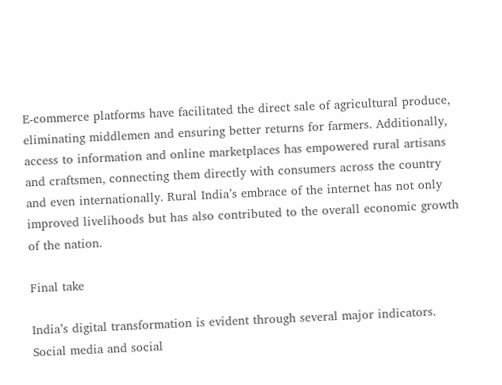E-commerce platforms have facilitated the direct sale of agricultural produce, eliminating middlemen and ensuring better returns for farmers. Additionally, access to information and online marketplaces has empowered rural artisans and craftsmen, connecting them directly with consumers across the country and even internationally. Rural India’s embrace of the internet has not only improved livelihoods but has also contributed to the overall economic growth of the nation.

Final take

India’s digital transformation is evident through several major indicators. Social media and social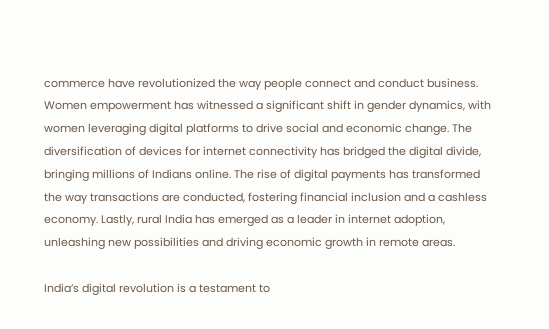commerce have revolutionized the way people connect and conduct business. Women empowerment has witnessed a significant shift in gender dynamics, with women leveraging digital platforms to drive social and economic change. The diversification of devices for internet connectivity has bridged the digital divide, bringing millions of Indians online. The rise of digital payments has transformed the way transactions are conducted, fostering financial inclusion and a cashless economy. Lastly, rural India has emerged as a leader in internet adoption, unleashing new possibilities and driving economic growth in remote areas.

India’s digital revolution is a testament to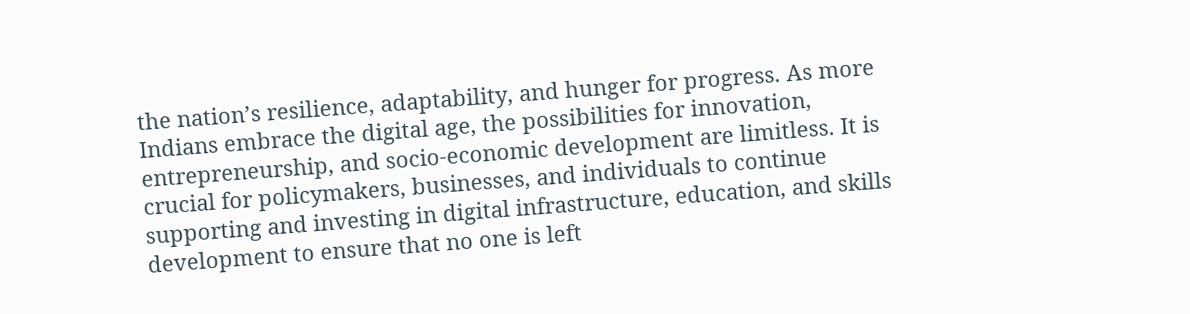the nation’s resilience, adaptability, and hunger for progress. As more Indians embrace the digital age, the possibilities for innovation, entrepreneurship, and socio-economic development are limitless. It is crucial for policymakers, businesses, and individuals to continue supporting and investing in digital infrastructure, education, and skills development to ensure that no one is left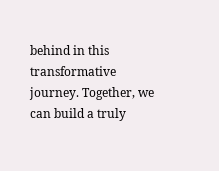behind in this transformative journey. Together, we can build a truly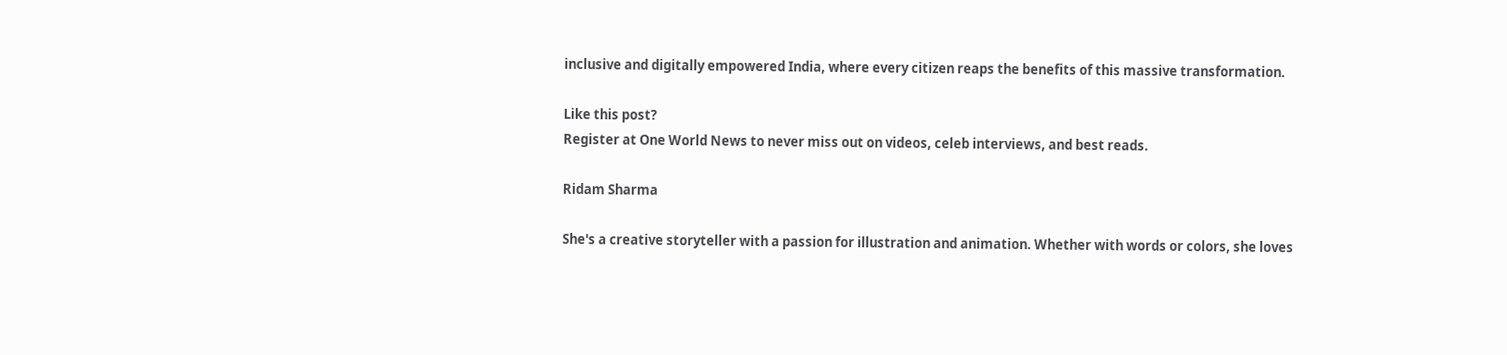inclusive and digitally empowered India, where every citizen reaps the benefits of this massive transformation.

Like this post?
Register at One World News to never miss out on videos, celeb interviews, and best reads.

Ridam Sharma

She's a creative storyteller with a passion for illustration and animation. Whether with words or colors, she loves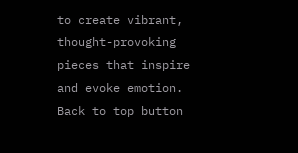to create vibrant, thought-provoking pieces that inspire and evoke emotion.
Back to top button